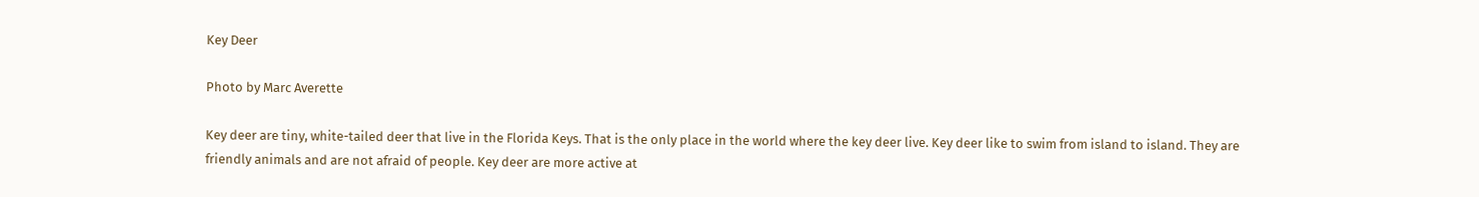Key Deer

Photo by Marc Averette

Key deer are tiny, white-tailed deer that live in the Florida Keys. That is the only place in the world where the key deer live. Key deer like to swim from island to island. They are friendly animals and are not afraid of people. Key deer are more active at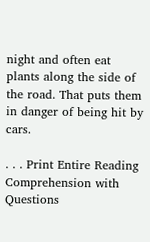night and often eat plants along the side of the road. That puts them in danger of being hit by cars.

. . . Print Entire Reading Comprehension with Questions